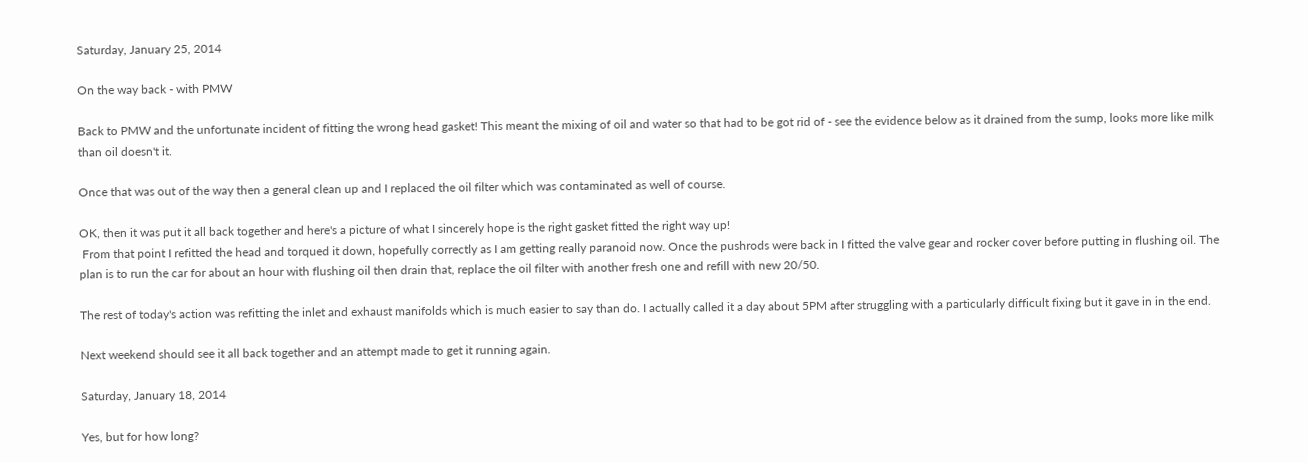Saturday, January 25, 2014

On the way back - with PMW

Back to PMW and the unfortunate incident of fitting the wrong head gasket! This meant the mixing of oil and water so that had to be got rid of - see the evidence below as it drained from the sump, looks more like milk than oil doesn't it.

Once that was out of the way then a general clean up and I replaced the oil filter which was contaminated as well of course.

OK, then it was put it all back together and here's a picture of what I sincerely hope is the right gasket fitted the right way up!
 From that point I refitted the head and torqued it down, hopefully correctly as I am getting really paranoid now. Once the pushrods were back in I fitted the valve gear and rocker cover before putting in flushing oil. The plan is to run the car for about an hour with flushing oil then drain that, replace the oil filter with another fresh one and refill with new 20/50.

The rest of today's action was refitting the inlet and exhaust manifolds which is much easier to say than do. I actually called it a day about 5PM after struggling with a particularly difficult fixing but it gave in in the end.

Next weekend should see it all back together and an attempt made to get it running again.

Saturday, January 18, 2014

Yes, but for how long?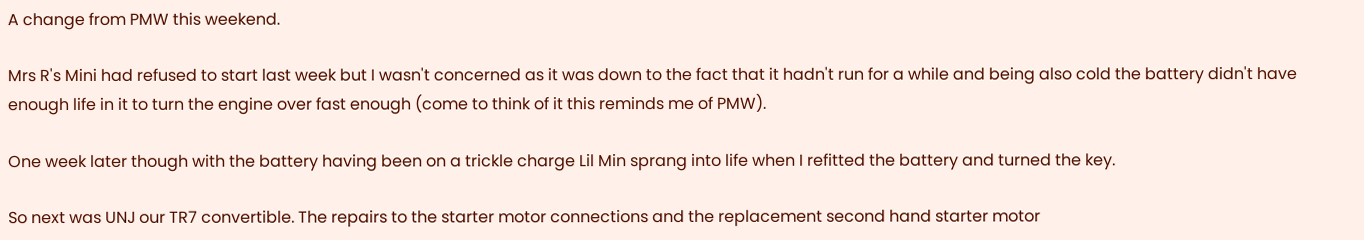A change from PMW this weekend.

Mrs R's Mini had refused to start last week but I wasn't concerned as it was down to the fact that it hadn't run for a while and being also cold the battery didn't have enough life in it to turn the engine over fast enough (come to think of it this reminds me of PMW).

One week later though with the battery having been on a trickle charge Lil Min sprang into life when I refitted the battery and turned the key.

So next was UNJ our TR7 convertible. The repairs to the starter motor connections and the replacement second hand starter motor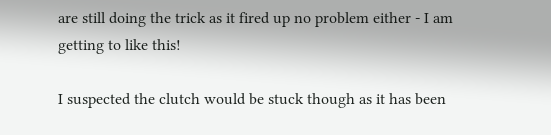are still doing the trick as it fired up no problem either - I am getting to like this!

I suspected the clutch would be stuck though as it has been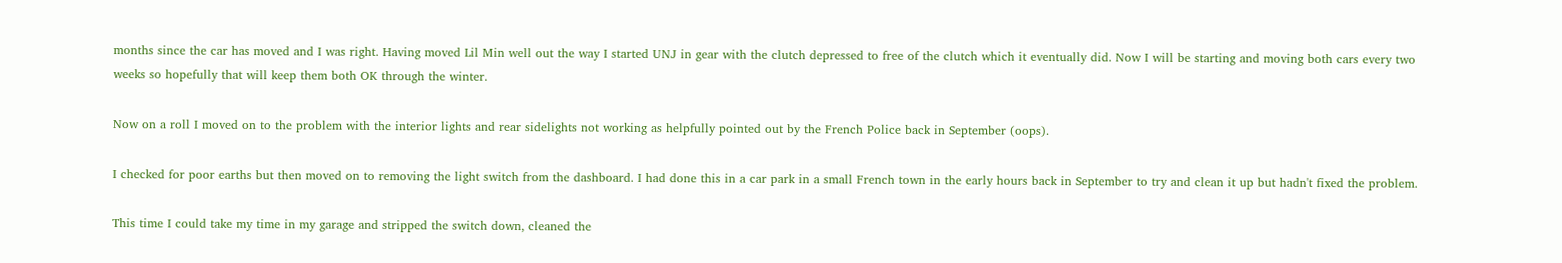months since the car has moved and I was right. Having moved Lil Min well out the way I started UNJ in gear with the clutch depressed to free of the clutch which it eventually did. Now I will be starting and moving both cars every two weeks so hopefully that will keep them both OK through the winter.

Now on a roll I moved on to the problem with the interior lights and rear sidelights not working as helpfully pointed out by the French Police back in September (oops).

I checked for poor earths but then moved on to removing the light switch from the dashboard. I had done this in a car park in a small French town in the early hours back in September to try and clean it up but hadn't fixed the problem.

This time I could take my time in my garage and stripped the switch down, cleaned the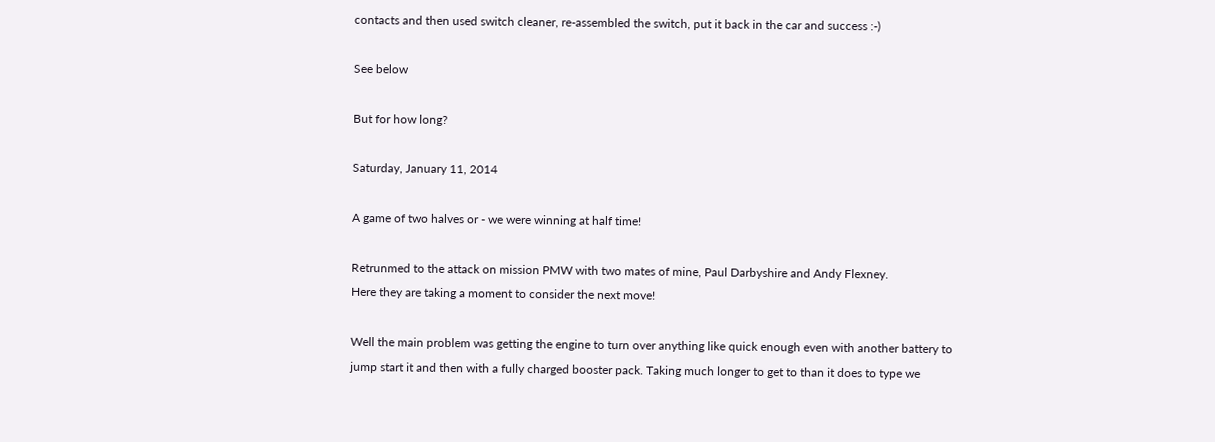contacts and then used switch cleaner, re-assembled the switch, put it back in the car and success :-)

See below

But for how long?

Saturday, January 11, 2014

A game of two halves or - we were winning at half time!

Retrunmed to the attack on mission PMW with two mates of mine, Paul Darbyshire and Andy Flexney.
Here they are taking a moment to consider the next move!

Well the main problem was getting the engine to turn over anything like quick enough even with another battery to jump start it and then with a fully charged booster pack. Taking much longer to get to than it does to type we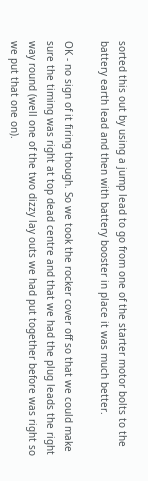sorted this out by using a jump lead to go from one of the starter motor bolts to the battery earth lead and then with battery booster in place it was much better.

OK - no sign of it firing though. So we took the rocker cover off so that we could make sure the timing was right at top dead centre and that we had the plug leads the right way round (well one of the two dizzy lay outs we had put together before was right so we put that one on).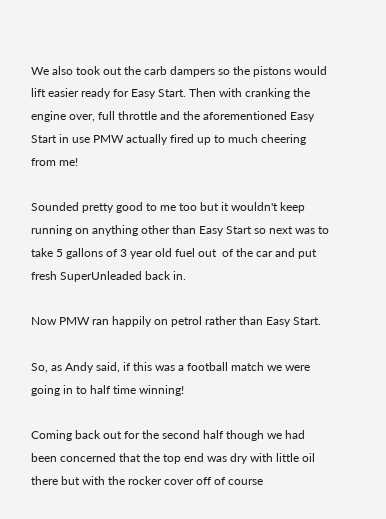We also took out the carb dampers so the pistons would lift easier ready for Easy Start. Then with cranking the engine over, full throttle and the aforementioned Easy Start in use PMW actually fired up to much cheering from me!

Sounded pretty good to me too but it wouldn't keep running on anything other than Easy Start so next was to take 5 gallons of 3 year old fuel out  of the car and put fresh SuperUnleaded back in.

Now PMW ran happily on petrol rather than Easy Start.

So, as Andy said, if this was a football match we were going in to half time winning!

Coming back out for the second half though we had been concerned that the top end was dry with little oil there but with the rocker cover off of course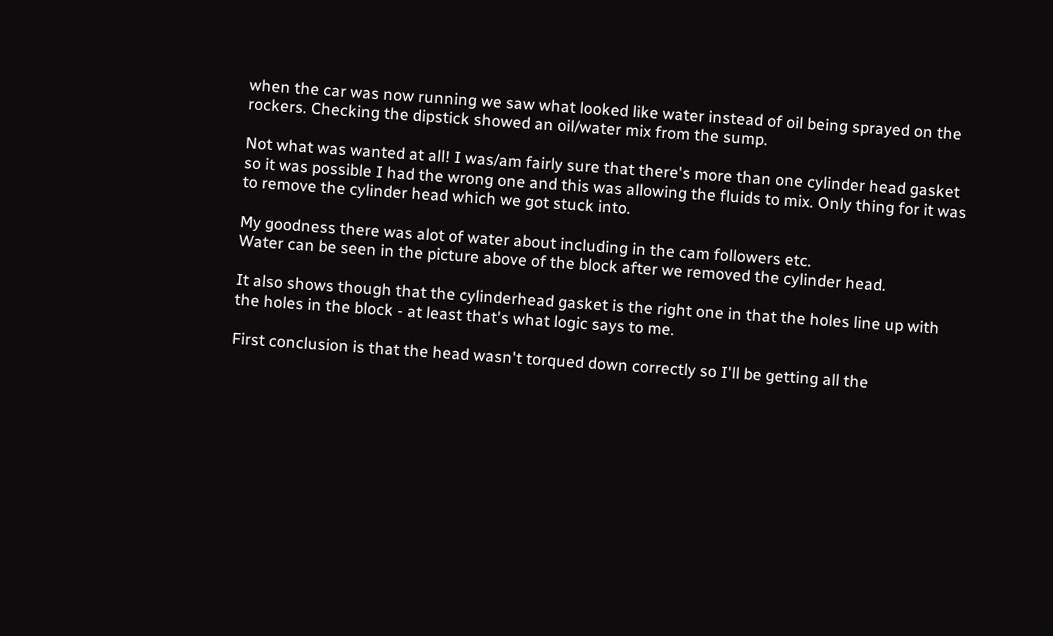when the car was now running we saw what looked like water instead of oil being sprayed on the rockers. Checking the dipstick showed an oil/water mix from the sump.

Not what was wanted at all! I was/am fairly sure that there's more than one cylinder head gasket so it was possible I had the wrong one and this was allowing the fluids to mix. Only thing for it was to remove the cylinder head which we got stuck into.

My goodness there was alot of water about including in the cam followers etc.
Water can be seen in the picture above of the block after we removed the cylinder head.

It also shows though that the cylinderhead gasket is the right one in that the holes line up with the holes in the block - at least that's what logic says to me.

First conclusion is that the head wasn't torqued down correctly so I'll be getting all the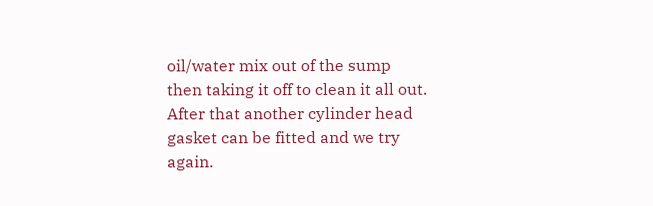oil/water mix out of the sump then taking it off to clean it all out. After that another cylinder head gasket can be fitted and we try again.